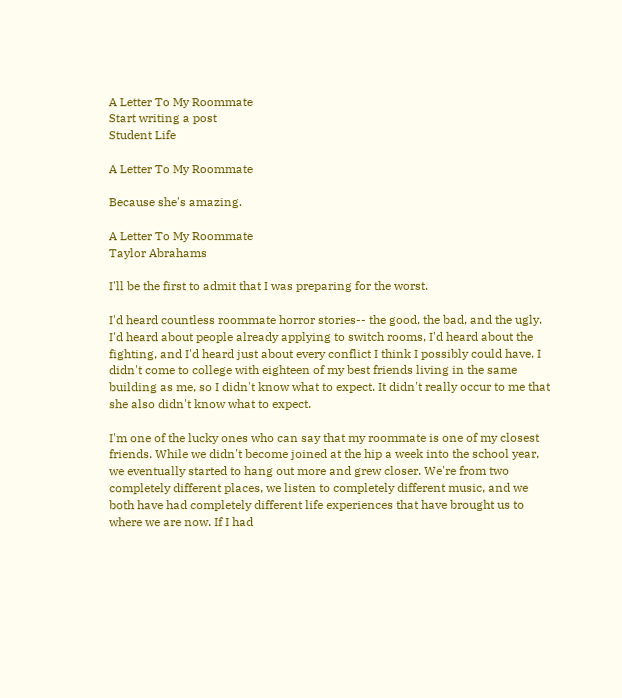A Letter To My Roommate
Start writing a post
Student Life

A Letter To My Roommate

Because she's amazing.

A Letter To My Roommate
Taylor Abrahams

I'll be the first to admit that I was preparing for the worst.

I'd heard countless roommate horror stories-- the good, the bad, and the ugly. I'd heard about people already applying to switch rooms, I'd heard about the fighting, and I'd heard just about every conflict I think I possibly could have. I didn't come to college with eighteen of my best friends living in the same building as me, so I didn't know what to expect. It didn't really occur to me that she also didn't know what to expect.

I'm one of the lucky ones who can say that my roommate is one of my closest friends. While we didn't become joined at the hip a week into the school year, we eventually started to hang out more and grew closer. We're from two completely different places, we listen to completely different music, and we both have had completely different life experiences that have brought us to where we are now. If I had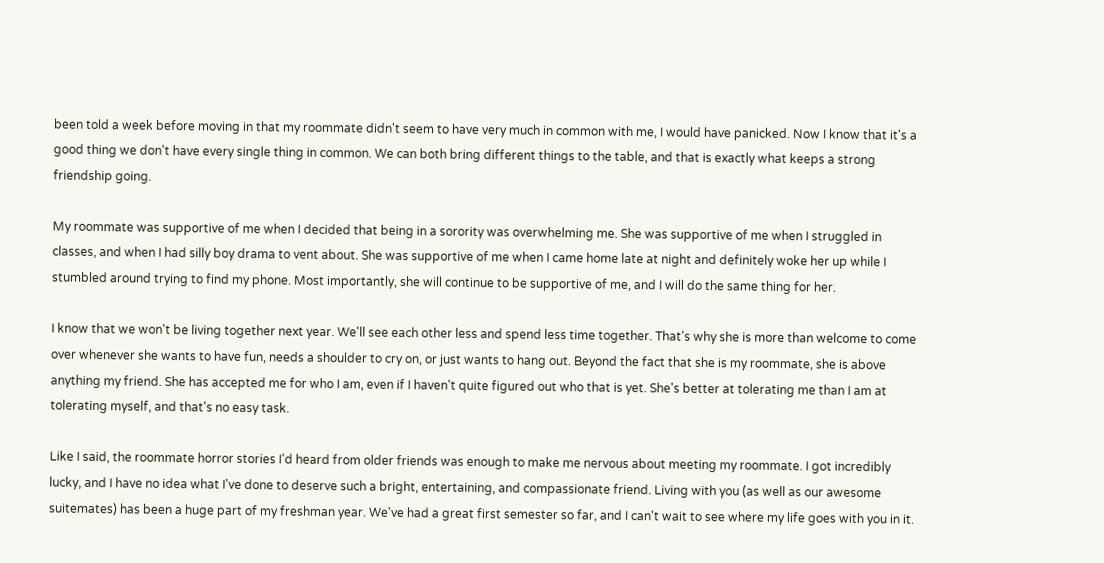been told a week before moving in that my roommate didn't seem to have very much in common with me, I would have panicked. Now I know that it's a good thing we don't have every single thing in common. We can both bring different things to the table, and that is exactly what keeps a strong friendship going.

My roommate was supportive of me when I decided that being in a sorority was overwhelming me. She was supportive of me when I struggled in classes, and when I had silly boy drama to vent about. She was supportive of me when I came home late at night and definitely woke her up while I stumbled around trying to find my phone. Most importantly, she will continue to be supportive of me, and I will do the same thing for her.

I know that we won't be living together next year. We'll see each other less and spend less time together. That's why she is more than welcome to come over whenever she wants to have fun, needs a shoulder to cry on, or just wants to hang out. Beyond the fact that she is my roommate, she is above anything my friend. She has accepted me for who I am, even if I haven't quite figured out who that is yet. She's better at tolerating me than I am at tolerating myself, and that's no easy task.

Like I said, the roommate horror stories I'd heard from older friends was enough to make me nervous about meeting my roommate. I got incredibly lucky, and I have no idea what I've done to deserve such a bright, entertaining, and compassionate friend. Living with you (as well as our awesome suitemates) has been a huge part of my freshman year. We've had a great first semester so far, and I can't wait to see where my life goes with you in it.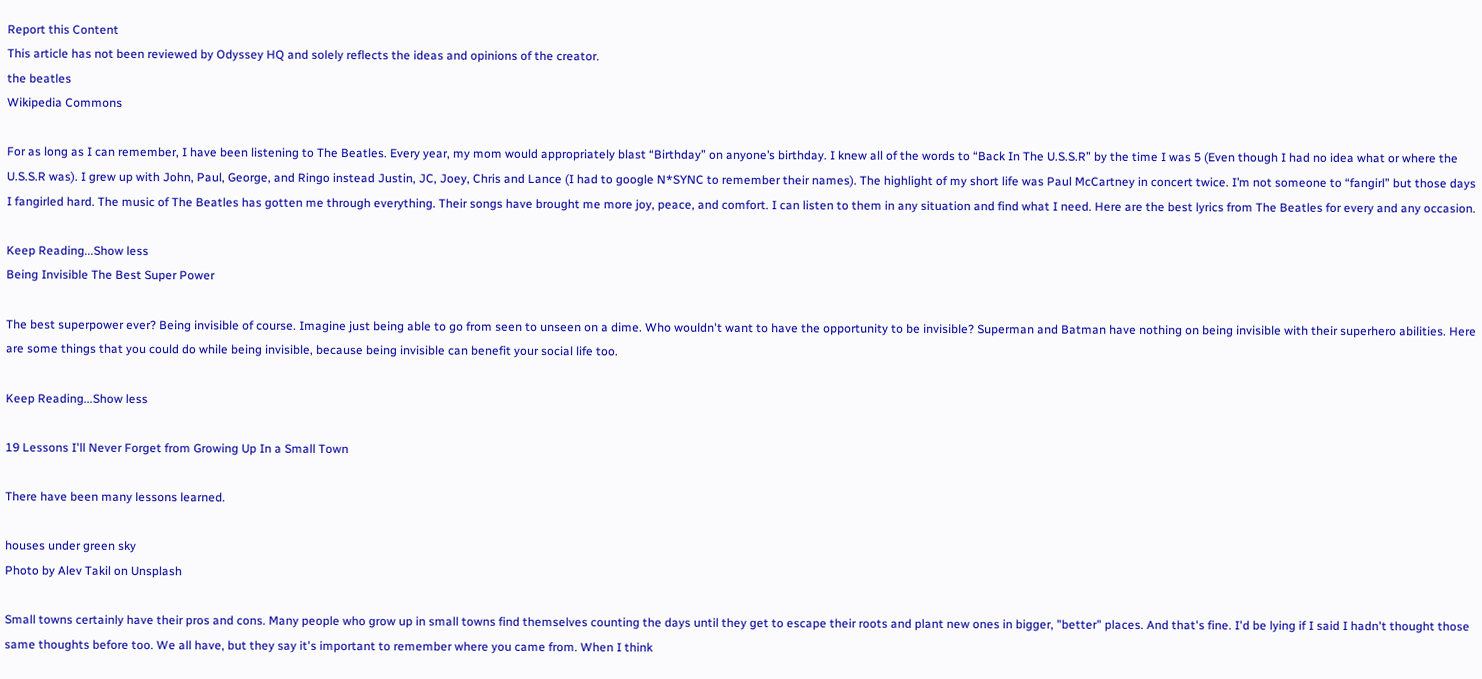Report this Content
This article has not been reviewed by Odyssey HQ and solely reflects the ideas and opinions of the creator.
the beatles
Wikipedia Commons

For as long as I can remember, I have been listening to The Beatles. Every year, my mom would appropriately blast “Birthday” on anyone’s birthday. I knew all of the words to “Back In The U.S.S.R” by the time I was 5 (Even though I had no idea what or where the U.S.S.R was). I grew up with John, Paul, George, and Ringo instead Justin, JC, Joey, Chris and Lance (I had to google N*SYNC to remember their names). The highlight of my short life was Paul McCartney in concert twice. I’m not someone to “fangirl” but those days I fangirled hard. The music of The Beatles has gotten me through everything. Their songs have brought me more joy, peace, and comfort. I can listen to them in any situation and find what I need. Here are the best lyrics from The Beatles for every and any occasion.

Keep Reading...Show less
Being Invisible The Best Super Power

The best superpower ever? Being invisible of course. Imagine just being able to go from seen to unseen on a dime. Who wouldn't want to have the opportunity to be invisible? Superman and Batman have nothing on being invisible with their superhero abilities. Here are some things that you could do while being invisible, because being invisible can benefit your social life too.

Keep Reading...Show less

19 Lessons I'll Never Forget from Growing Up In a Small Town

There have been many lessons learned.

houses under green sky
Photo by Alev Takil on Unsplash

Small towns certainly have their pros and cons. Many people who grow up in small towns find themselves counting the days until they get to escape their roots and plant new ones in bigger, "better" places. And that's fine. I'd be lying if I said I hadn't thought those same thoughts before too. We all have, but they say it's important to remember where you came from. When I think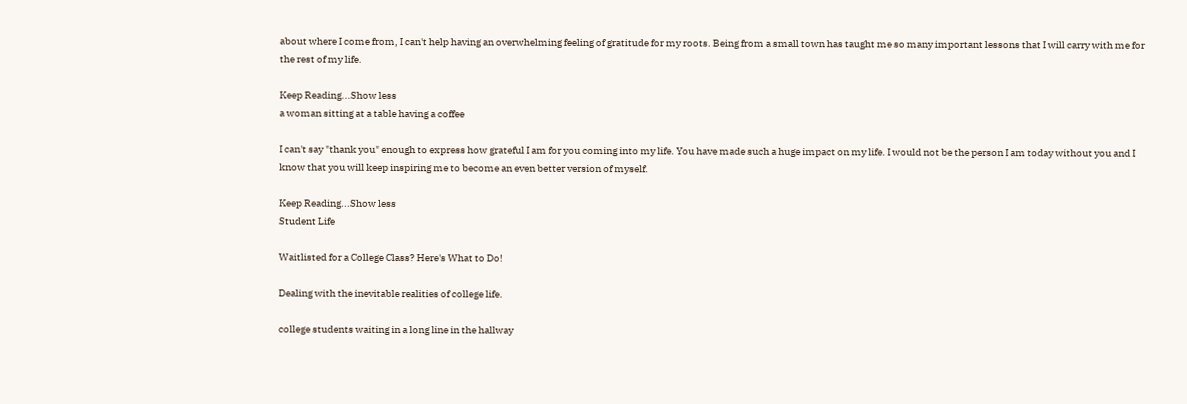about where I come from, I can't help having an overwhelming feeling of gratitude for my roots. Being from a small town has taught me so many important lessons that I will carry with me for the rest of my life.

Keep Reading...Show less
a woman sitting at a table having a coffee

I can't say "thank you" enough to express how grateful I am for you coming into my life. You have made such a huge impact on my life. I would not be the person I am today without you and I know that you will keep inspiring me to become an even better version of myself.

Keep Reading...Show less
Student Life

Waitlisted for a College Class? Here's What to Do!

Dealing with the inevitable realities of college life.

college students waiting in a long line in the hallway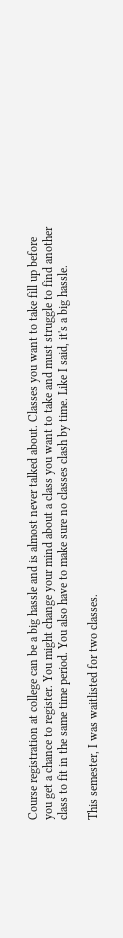Course registration at college can be a big hassle and is almost never talked about. Classes you want to take fill up before you get a chance to register. You might change your mind about a class you want to take and must struggle to find another class to fit in the same time period. You also have to make sure no classes clash by time. Like I said, it's a big hassle.

This semester, I was waitlisted for two classes.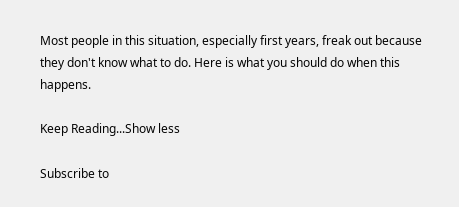Most people in this situation, especially first years, freak out because they don't know what to do. Here is what you should do when this happens.

Keep Reading...Show less

Subscribe to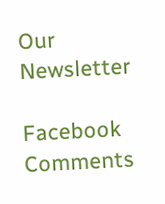Our Newsletter

Facebook Comments